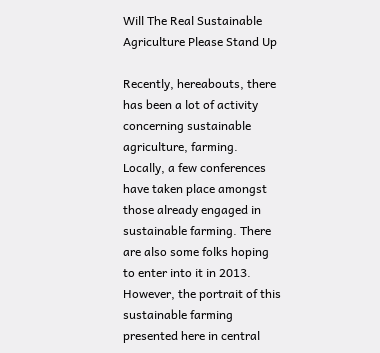Will The Real Sustainable Agriculture Please Stand Up

Recently, hereabouts, there has been a lot of activity concerning sustainable agriculture, farming. Locally, a few conferences have taken place amongst those already engaged in sustainable farming. There are also some folks hoping to enter into it in 2013. However, the portrait of this sustainable farming presented here in central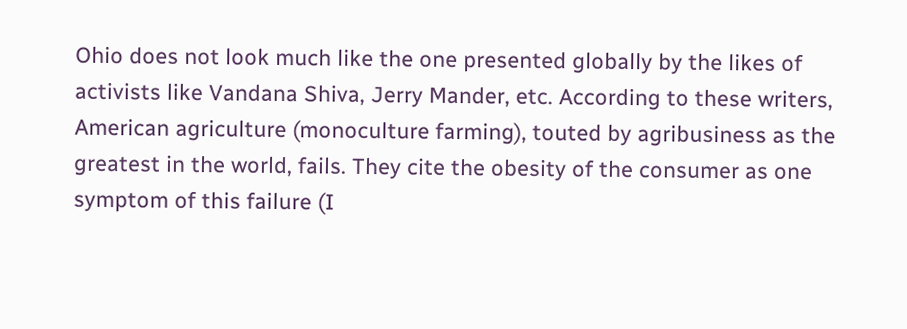Ohio does not look much like the one presented globally by the likes of activists like Vandana Shiva, Jerry Mander, etc. According to these writers, American agriculture (monoculture farming), touted by agribusiness as the greatest in the world, fails. They cite the obesity of the consumer as one symptom of this failure (I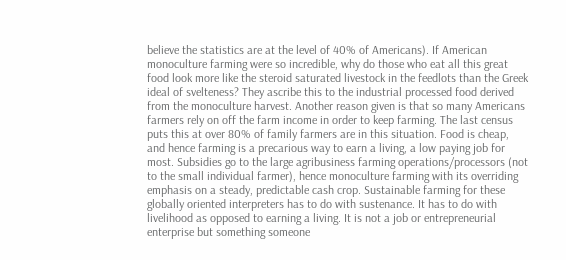believe the statistics are at the level of 40% of Americans). If American monoculture farming were so incredible, why do those who eat all this great food look more like the steroid saturated livestock in the feedlots than the Greek ideal of svelteness? They ascribe this to the industrial processed food derived from the monoculture harvest. Another reason given is that so many Americans farmers rely on off the farm income in order to keep farming. The last census puts this at over 80% of family farmers are in this situation. Food is cheap, and hence farming is a precarious way to earn a living, a low paying job for most. Subsidies go to the large agribusiness farming operations/processors (not to the small individual farmer), hence monoculture farming with its overriding emphasis on a steady, predictable cash crop. Sustainable farming for these globally oriented interpreters has to do with sustenance. It has to do with livelihood as opposed to earning a living. It is not a job or entrepreneurial enterprise but something someone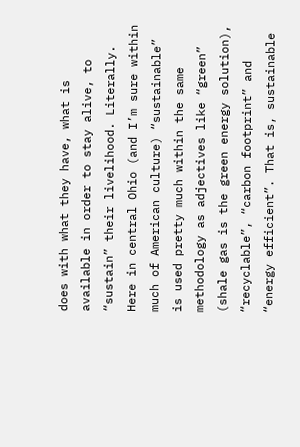does with what they have, what is available in order to stay alive, to “sustain” their livelihood. Literally. Here in central Ohio (and I’m sure within much of American culture) “sustainable” is used pretty much within the same methodology as adjectives like “green” (shale gas is the green energy solution), “recyclable”, “carbon footprint” and “energy efficient”. That is, sustainable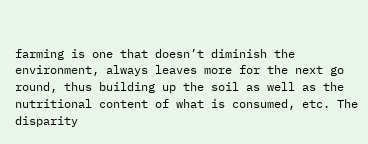farming is one that doesn’t diminish the environment, always leaves more for the next go round, thus building up the soil as well as the nutritional content of what is consumed, etc. The disparity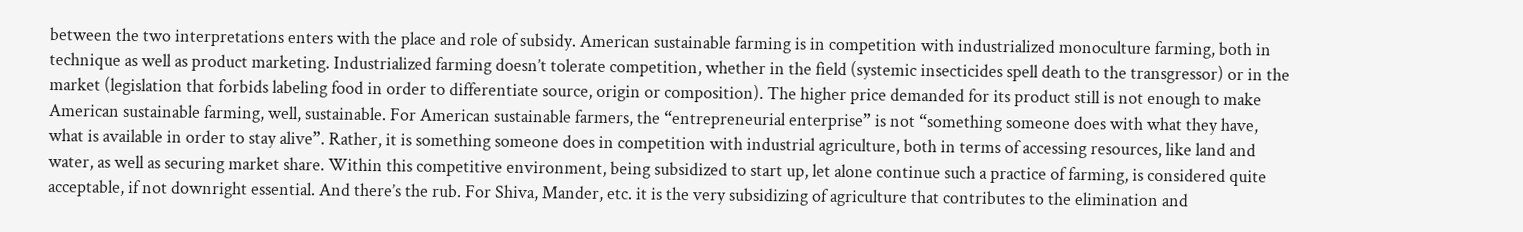between the two interpretations enters with the place and role of subsidy. American sustainable farming is in competition with industrialized monoculture farming, both in technique as well as product marketing. Industrialized farming doesn’t tolerate competition, whether in the field (systemic insecticides spell death to the transgressor) or in the market (legislation that forbids labeling food in order to differentiate source, origin or composition). The higher price demanded for its product still is not enough to make American sustainable farming, well, sustainable. For American sustainable farmers, the “entrepreneurial enterprise” is not “something someone does with what they have, what is available in order to stay alive”. Rather, it is something someone does in competition with industrial agriculture, both in terms of accessing resources, like land and water, as well as securing market share. Within this competitive environment, being subsidized to start up, let alone continue such a practice of farming, is considered quite acceptable, if not downright essential. And there’s the rub. For Shiva, Mander, etc. it is the very subsidizing of agriculture that contributes to the elimination and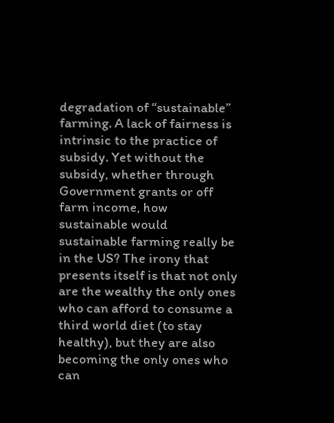degradation of “sustainable” farming. A lack of fairness is intrinsic to the practice of subsidy. Yet without the subsidy, whether through Government grants or off farm income, how sustainable would sustainable farming really be in the US? The irony that presents itself is that not only are the wealthy the only ones who can afford to consume a third world diet (to stay healthy), but they are also becoming the only ones who can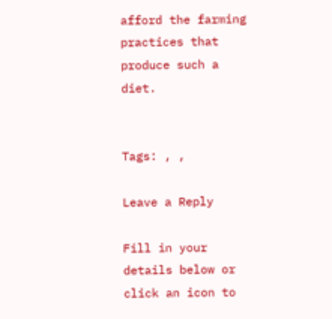afford the farming practices that produce such a diet.


Tags: , ,

Leave a Reply

Fill in your details below or click an icon to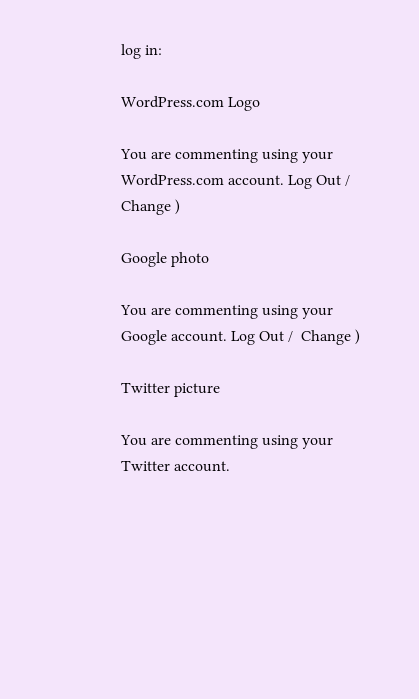log in:

WordPress.com Logo

You are commenting using your WordPress.com account. Log Out /  Change )

Google photo

You are commenting using your Google account. Log Out /  Change )

Twitter picture

You are commenting using your Twitter account.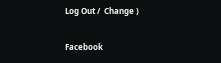Log Out /  Change )

Facebook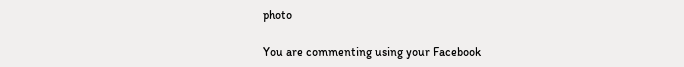photo

You are commenting using your Facebook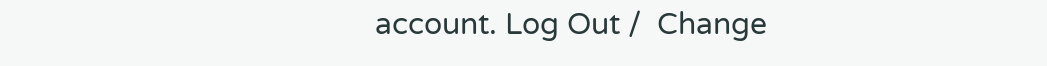account. Log Out /  Change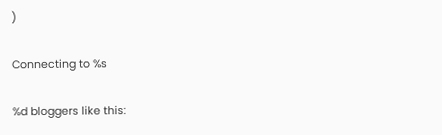)

Connecting to %s

%d bloggers like this: